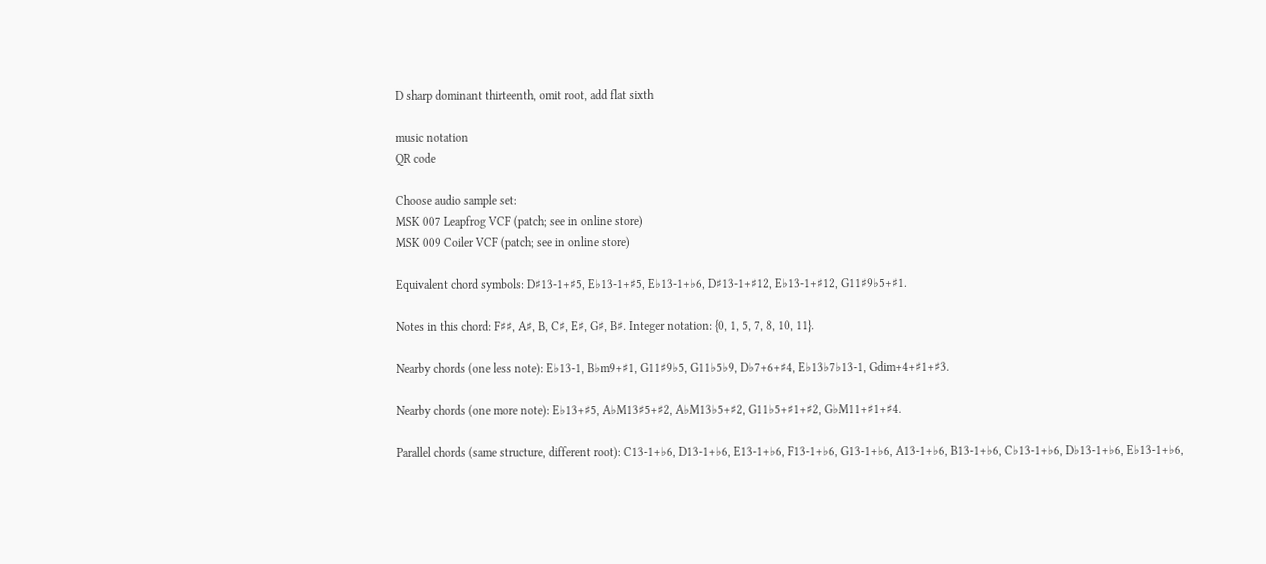D sharp dominant thirteenth, omit root, add flat sixth

music notation
QR code

Choose audio sample set:
MSK 007 Leapfrog VCF (patch; see in online store)
MSK 009 Coiler VCF (patch; see in online store)

Equivalent chord symbols: D♯13-1+♯5, E♭13-1+♯5, E♭13-1+♭6, D♯13-1+♯12, E♭13-1+♯12, G11♯9♭5+♯1.

Notes in this chord: F♯♯, A♯, B, C♯, E♯, G♯, B♯. Integer notation: {0, 1, 5, 7, 8, 10, 11}.

Nearby chords (one less note): E♭13-1, B♭m9+♯1, G11♯9♭5, G11♭5♭9, D♭7+6+♯4, E♭13♭7♭13-1, Gdim+4+♯1+♯3.

Nearby chords (one more note): E♭13+♯5, A♭M13♯5+♯2, A♭M13♭5+♯2, G11♭5+♯1+♯2, G♭M11+♯1+♯4.

Parallel chords (same structure, different root): C13-1+♭6, D13-1+♭6, E13-1+♭6, F13-1+♭6, G13-1+♭6, A13-1+♭6, B13-1+♭6, C♭13-1+♭6, D♭13-1+♭6, E♭13-1+♭6,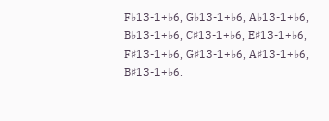F♭13-1+♭6, G♭13-1+♭6, A♭13-1+♭6, B♭13-1+♭6, C♯13-1+♭6, E♯13-1+♭6, F♯13-1+♭6, G♯13-1+♭6, A♯13-1+♭6, B♯13-1+♭6.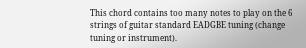This chord contains too many notes to play on the 6 strings of guitar standard EADGBE tuning (change tuning or instrument).